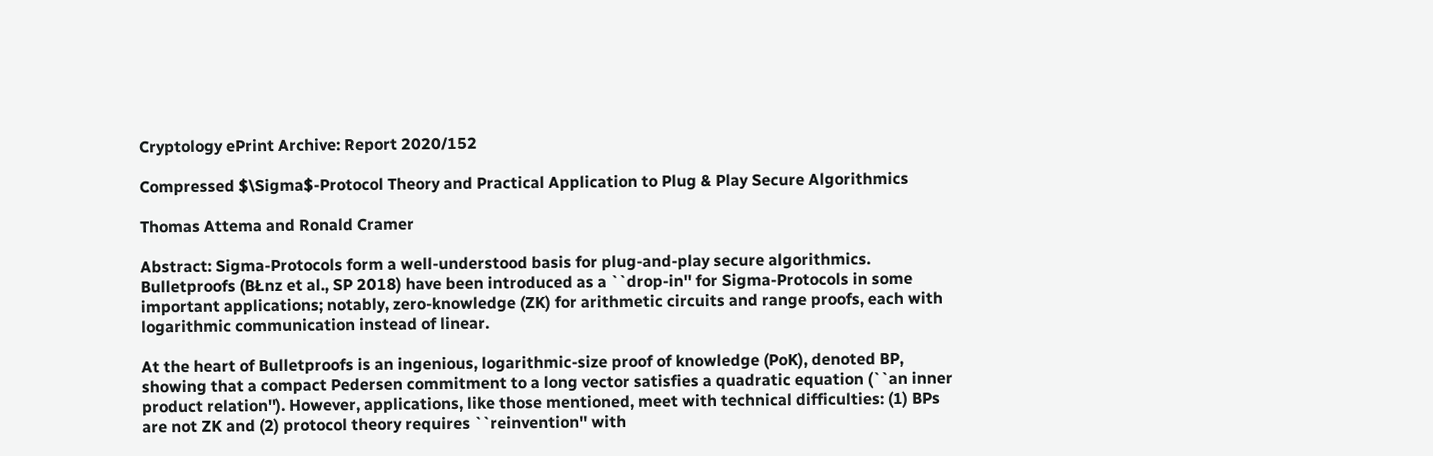Cryptology ePrint Archive: Report 2020/152

Compressed $\Sigma$-Protocol Theory and Practical Application to Plug & Play Secure Algorithmics

Thomas Attema and Ronald Cramer

Abstract: Sigma-Protocols form a well-understood basis for plug-and-play secure algorithmics. Bulletproofs (BŁnz et al., SP 2018) have been introduced as a ``drop-in'' for Sigma-Protocols in some important applications; notably, zero-knowledge (ZK) for arithmetic circuits and range proofs, each with logarithmic communication instead of linear.

At the heart of Bulletproofs is an ingenious, logarithmic-size proof of knowledge (PoK), denoted BP, showing that a compact Pedersen commitment to a long vector satisfies a quadratic equation (``an inner product relation''). However, applications, like those mentioned, meet with technical difficulties: (1) BPs are not ZK and (2) protocol theory requires ``reinvention'' with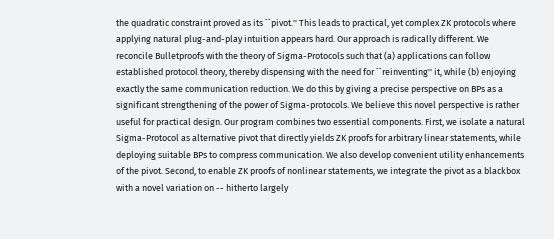the quadratic constraint proved as its ``pivot.'' This leads to practical, yet complex ZK protocols where applying natural plug-and-play intuition appears hard. Our approach is radically different. We reconcile Bulletproofs with the theory of Sigma-Protocols such that (a) applications can follow established protocol theory, thereby dispensing with the need for ``reinventing'' it, while (b) enjoying exactly the same communication reduction. We do this by giving a precise perspective on BPs as a significant strengthening of the power of Sigma-protocols. We believe this novel perspective is rather useful for practical design. Our program combines two essential components. First, we isolate a natural Sigma-Protocol as alternative pivot that directly yields ZK proofs for arbitrary linear statements, while deploying suitable BPs to compress communication. We also develop convenient utility enhancements of the pivot. Second, to enable ZK proofs of nonlinear statements, we integrate the pivot as a blackbox with a novel variation on -- hitherto largely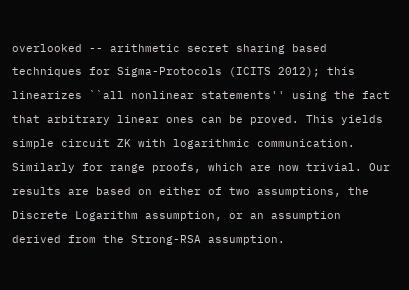overlooked -- arithmetic secret sharing based techniques for Sigma-Protocols (ICITS 2012); this linearizes ``all nonlinear statements'' using the fact that arbitrary linear ones can be proved. This yields simple circuit ZK with logarithmic communication. Similarly for range proofs, which are now trivial. Our results are based on either of two assumptions, the Discrete Logarithm assumption, or an assumption derived from the Strong-RSA assumption.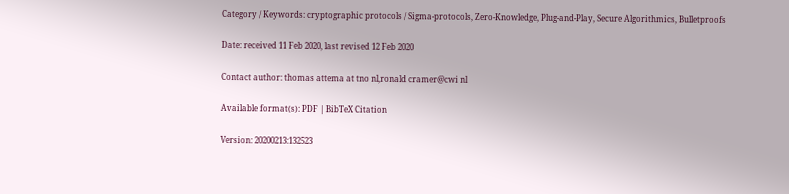Category / Keywords: cryptographic protocols / Sigma-protocols, Zero-Knowledge, Plug-and-Play, Secure Algorithmics, Bulletproofs

Date: received 11 Feb 2020, last revised 12 Feb 2020

Contact author: thomas attema at tno nl,ronald cramer@cwi nl

Available format(s): PDF | BibTeX Citation

Version: 20200213:132523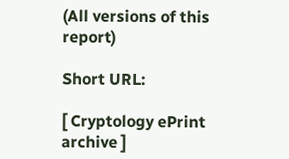(All versions of this report)

Short URL:

[ Cryptology ePrint archive ]